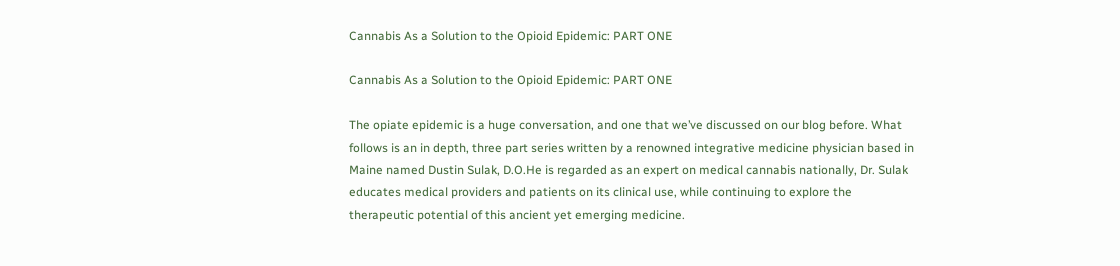Cannabis As a Solution to the Opioid Epidemic: PART ONE

Cannabis As a Solution to the Opioid Epidemic: PART ONE

The opiate epidemic is a huge conversation, and one that we’ve discussed on our blog before. What follows is an in depth, three part series written by a renowned integrative medicine physician based in Maine named Dustin Sulak, D.O.He is regarded as an expert on medical cannabis nationally, Dr. Sulak educates medical providers and patients on its clinical use, while continuing to explore the therapeutic potential of this ancient yet emerging medicine.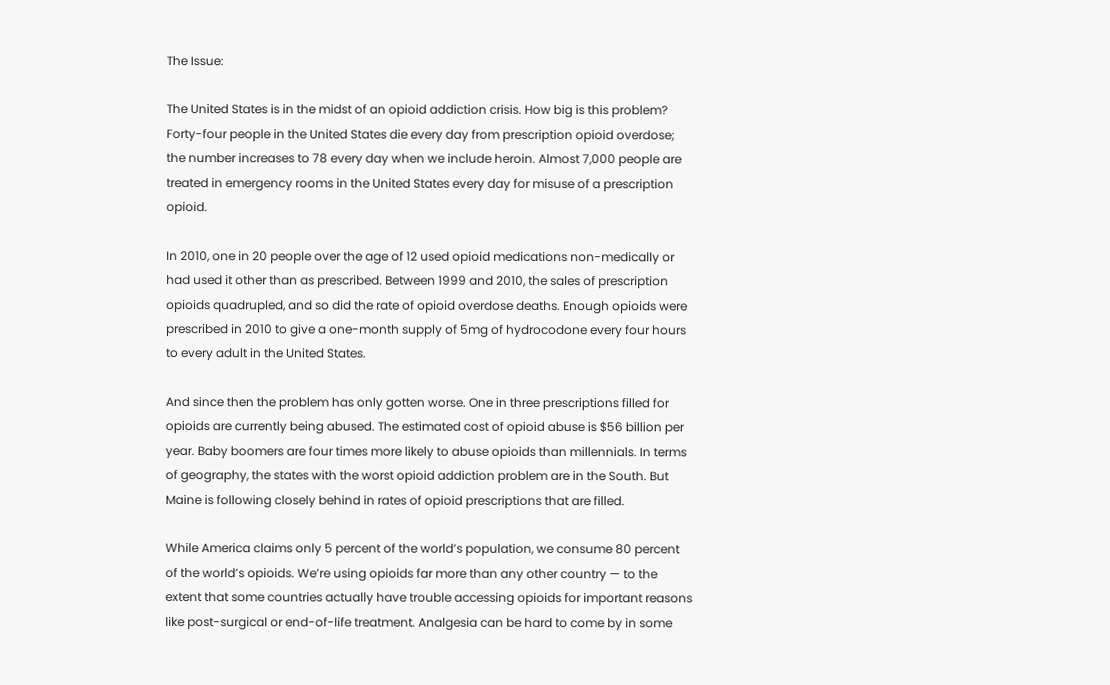The Issue:

The United States is in the midst of an opioid addiction crisis. How big is this problem? Forty-four people in the United States die every day from prescription opioid overdose; the number increases to 78 every day when we include heroin. Almost 7,000 people are treated in emergency rooms in the United States every day for misuse of a prescription opioid.

In 2010, one in 20 people over the age of 12 used opioid medications non-medically or had used it other than as prescribed. Between 1999 and 2010, the sales of prescription opioids quadrupled, and so did the rate of opioid overdose deaths. Enough opioids were prescribed in 2010 to give a one-month supply of 5mg of hydrocodone every four hours to every adult in the United States.

And since then the problem has only gotten worse. One in three prescriptions filled for opioids are currently being abused. The estimated cost of opioid abuse is $56 billion per year. Baby boomers are four times more likely to abuse opioids than millennials. In terms of geography, the states with the worst opioid addiction problem are in the South. But Maine is following closely behind in rates of opioid prescriptions that are filled.

While America claims only 5 percent of the world’s population, we consume 80 percent of the world’s opioids. We’re using opioids far more than any other country — to the extent that some countries actually have trouble accessing opioids for important reasons like post-surgical or end-of-life treatment. Analgesia can be hard to come by in some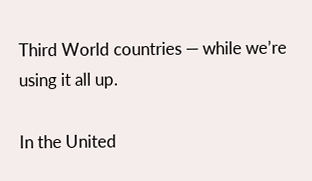Third World countries — while we’re using it all up.

In the United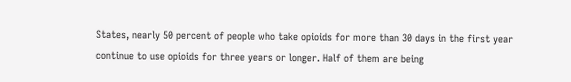States, nearly 50 percent of people who take opioids for more than 30 days in the first year continue to use opioids for three years or longer. Half of them are being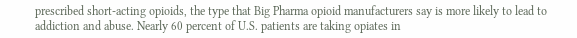prescribed short-acting opioids, the type that Big Pharma opioid manufacturers say is more likely to lead to addiction and abuse. Nearly 60 percent of U.S. patients are taking opiates in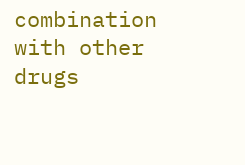combination with other drugs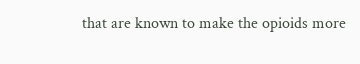that are known to make the opioids more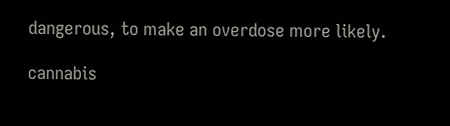dangerous, to make an overdose more likely.

cannabis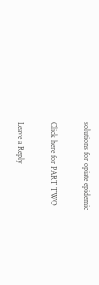solutions for opiate epidemic

Click here for PART TWO

Leave a Reply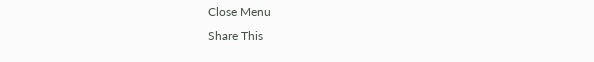Close Menu
Share This